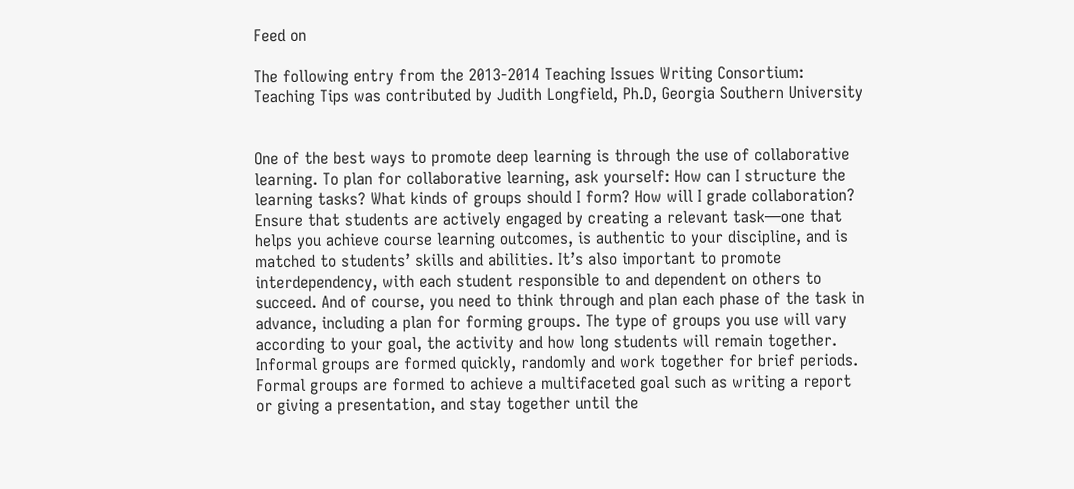Feed on

The following entry from the 2013-2014 Teaching Issues Writing Consortium: Teaching Tips was contributed by Judith Longfield, Ph.D, Georgia Southern University


One of the best ways to promote deep learning is through the use of collaborative learning. To plan for collaborative learning, ask yourself: How can I structure the learning tasks? What kinds of groups should I form? How will I grade collaboration? Ensure that students are actively engaged by creating a relevant task—one that helps you achieve course learning outcomes, is authentic to your discipline, and is matched to students’ skills and abilities. It’s also important to promote interdependency, with each student responsible to and dependent on others to succeed. And of course, you need to think through and plan each phase of the task in advance, including a plan for forming groups. The type of groups you use will vary according to your goal, the activity and how long students will remain together. Informal groups are formed quickly, randomly and work together for brief periods. Formal groups are formed to achieve a multifaceted goal such as writing a report or giving a presentation, and stay together until the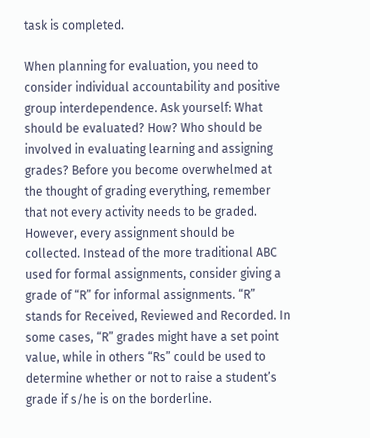task is completed.

When planning for evaluation, you need to consider individual accountability and positive group interdependence. Ask yourself: What should be evaluated? How? Who should be involved in evaluating learning and assigning grades? Before you become overwhelmed at the thought of grading everything, remember that not every activity needs to be graded. However, every assignment should be collected. Instead of the more traditional ABC used for formal assignments, consider giving a grade of “R” for informal assignments. “R” stands for Received, Reviewed and Recorded. In some cases, “R” grades might have a set point value, while in others “Rs” could be used to determine whether or not to raise a student’s grade if s/he is on the borderline.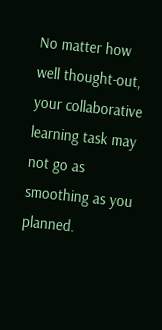No matter how well thought-out, your collaborative learning task may not go as smoothing as you planned.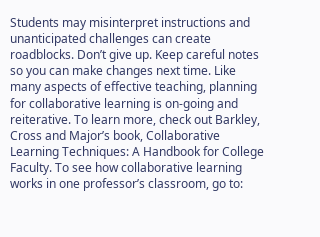Students may misinterpret instructions and unanticipated challenges can create roadblocks. Don’t give up. Keep careful notes so you can make changes next time. Like many aspects of effective teaching, planning for collaborative learning is on-going and reiterative. To learn more, check out Barkley, Cross and Major’s book, Collaborative Learning Techniques: A Handbook for College Faculty. To see how collaborative learning works in one professor’s classroom, go to: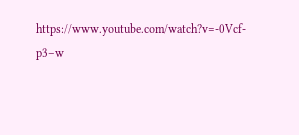https://www.youtube.com/watch?v=-0Vcf-p3–w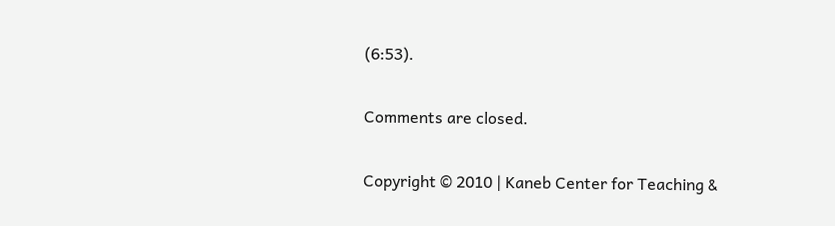(6:53).

Comments are closed.

Copyright © 2010 | Kaneb Center for Teaching &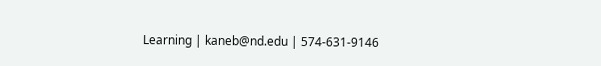Learning | kaneb@nd.edu | 574-631-9146